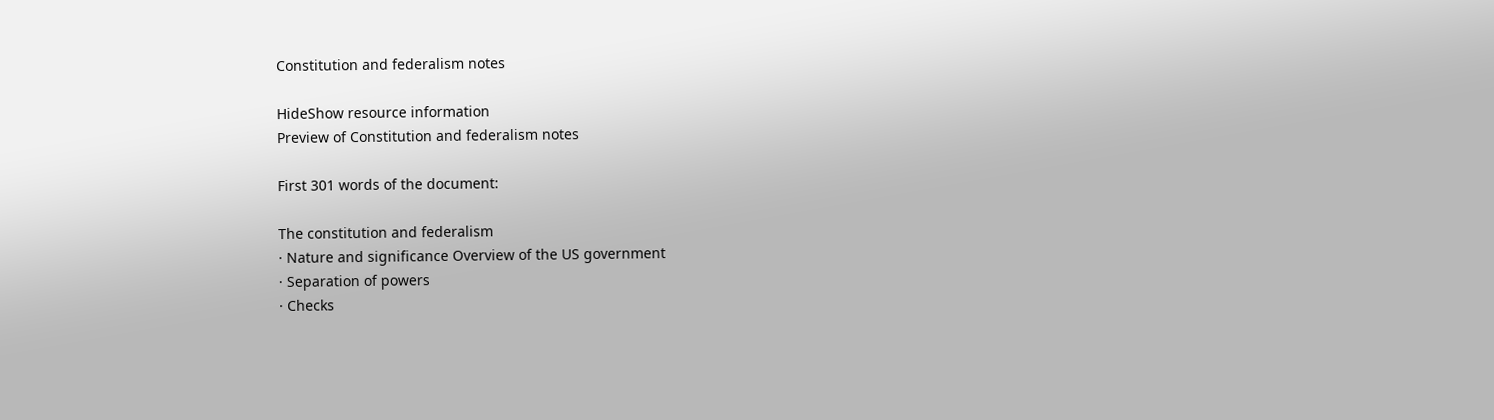Constitution and federalism notes

HideShow resource information
Preview of Constitution and federalism notes

First 301 words of the document:

The constitution and federalism
· Nature and significance Overview of the US government
· Separation of powers
· Checks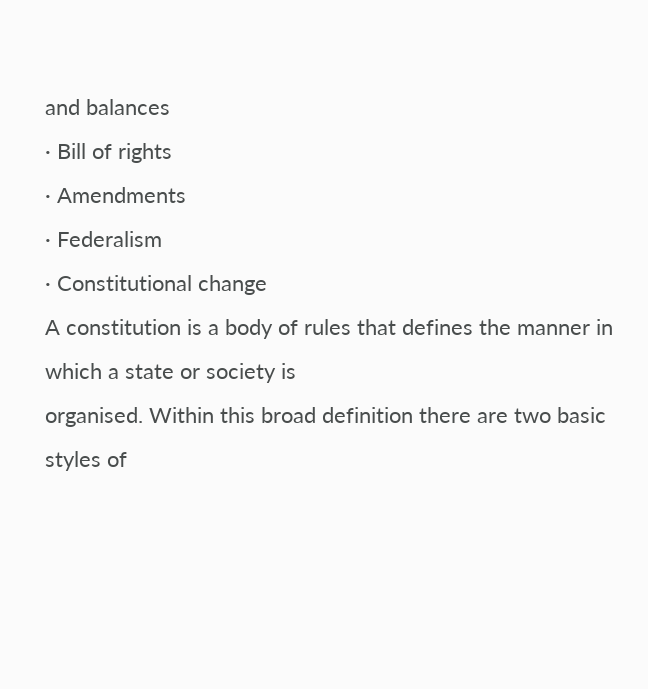and balances
· Bill of rights
· Amendments
· Federalism
· Constitutional change
A constitution is a body of rules that defines the manner in which a state or society is
organised. Within this broad definition there are two basic styles of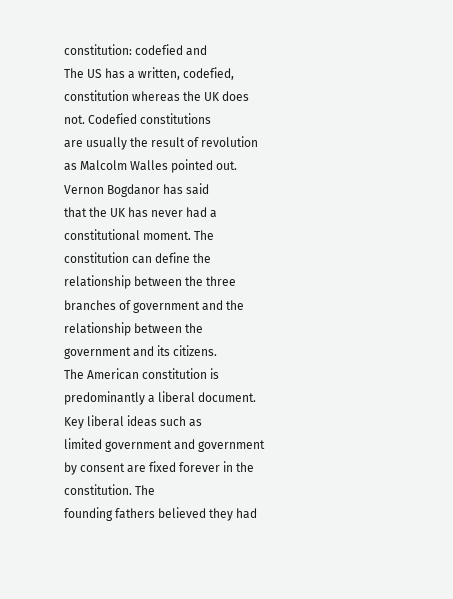constitution: codefied and
The US has a written, codefied, constitution whereas the UK does not. Codefied constitutions
are usually the result of revolution as Malcolm Walles pointed out. Vernon Bogdanor has said
that the UK has never had a constitutional moment. The constitution can define the
relationship between the three branches of government and the relationship between the
government and its citizens.
The American constitution is predominantly a liberal document. Key liberal ideas such as
limited government and government by consent are fixed forever in the constitution. The
founding fathers believed they had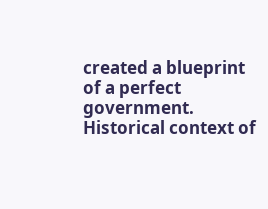created a blueprint of a perfect government.
Historical context of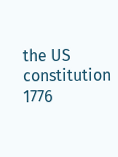the US constitution
1776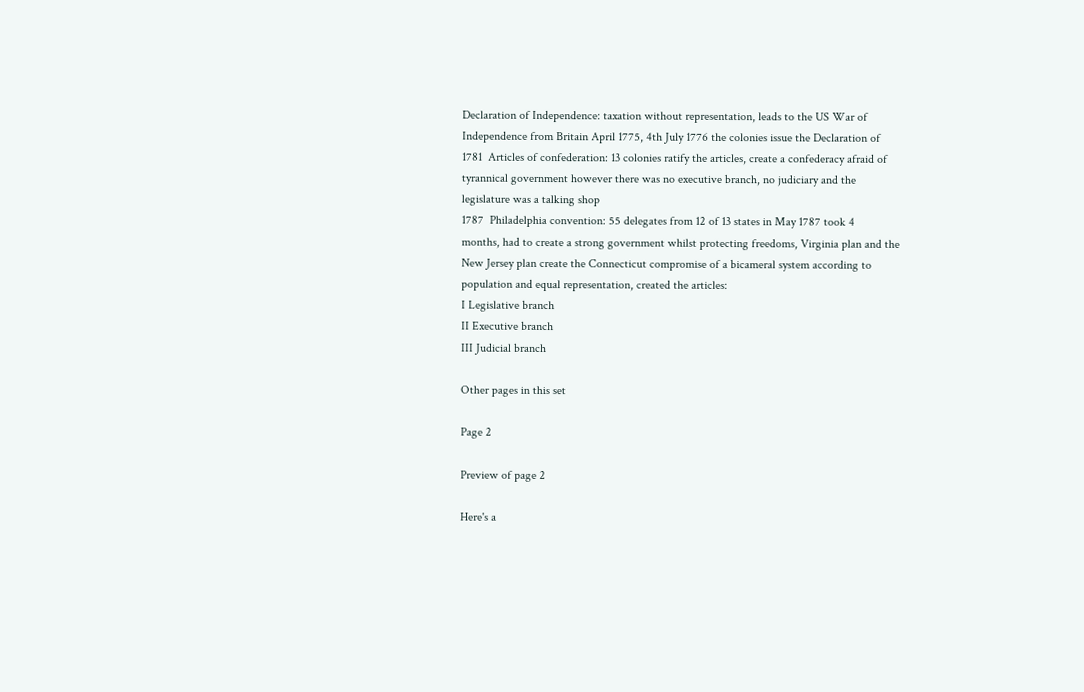Declaration of Independence: taxation without representation, leads to the US War of
Independence from Britain April 1775, 4th July 1776 the colonies issue the Declaration of
1781  Articles of confederation: 13 colonies ratify the articles, create a confederacy afraid of
tyrannical government however there was no executive branch, no judiciary and the
legislature was a talking shop
1787  Philadelphia convention: 55 delegates from 12 of 13 states in May 1787 took 4
months, had to create a strong government whilst protecting freedoms, Virginia plan and the
New Jersey plan create the Connecticut compromise of a bicameral system according to
population and equal representation, created the articles:
I Legislative branch
II Executive branch
III Judicial branch

Other pages in this set

Page 2

Preview of page 2

Here's a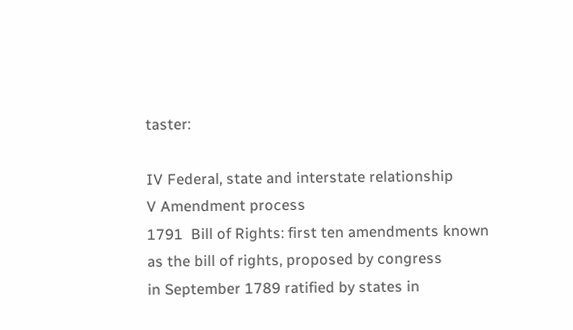taster:

IV Federal, state and interstate relationship
V Amendment process
1791  Bill of Rights: first ten amendments known as the bill of rights, proposed by congress
in September 1789 ratified by states in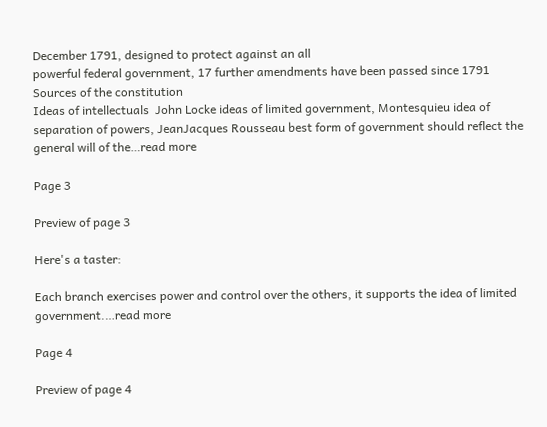December 1791, designed to protect against an all
powerful federal government, 17 further amendments have been passed since 1791
Sources of the constitution
Ideas of intellectuals  John Locke ideas of limited government, Montesquieu idea of
separation of powers, JeanJacques Rousseau best form of government should reflect the
general will of the…read more

Page 3

Preview of page 3

Here's a taster:

Each branch exercises power and control over the others, it supports the idea of limited
government.…read more

Page 4

Preview of page 4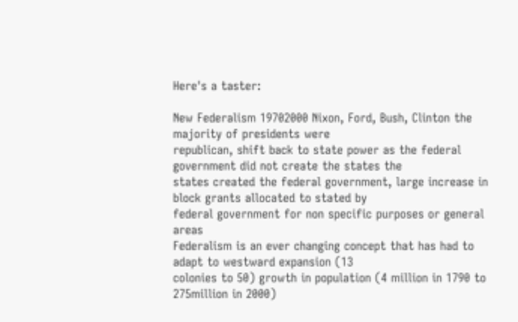Here's a taster:

New Federalism 19702000 Nixon, Ford, Bush, Clinton the majority of presidents were
republican, shift back to state power as the federal government did not create the states the
states created the federal government, large increase in block grants allocated to stated by
federal government for non specific purposes or general areas
Federalism is an ever changing concept that has had to adapt to westward expansion (13
colonies to 50) growth in population (4 million in 1790 to 275million in 2000)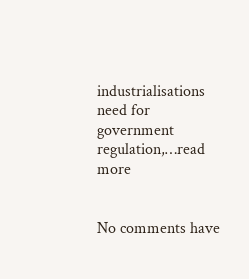industrialisations need for government regulation,…read more


No comments have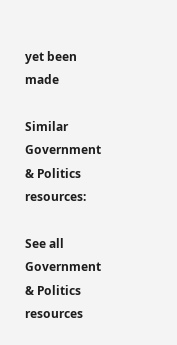yet been made

Similar Government & Politics resources:

See all Government & Politics resources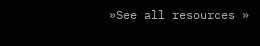»See all resources »